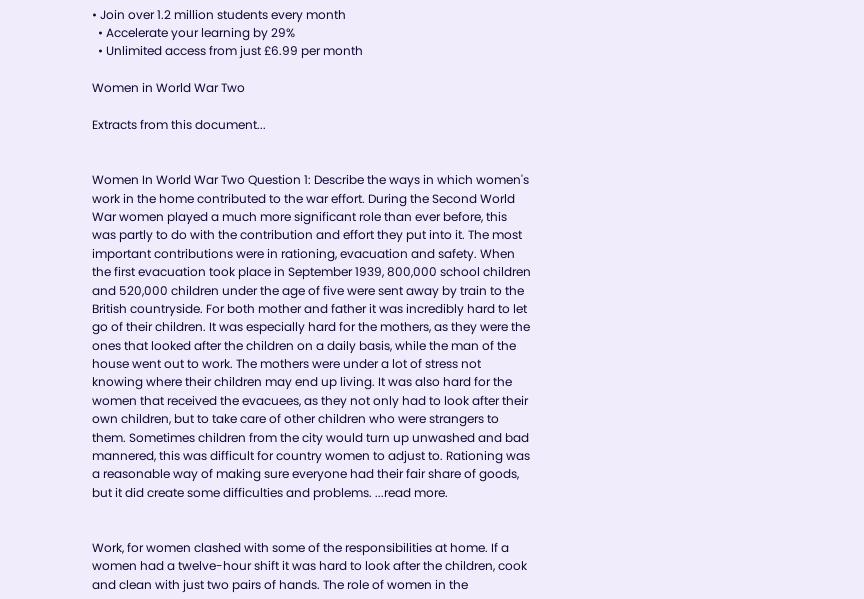• Join over 1.2 million students every month
  • Accelerate your learning by 29%
  • Unlimited access from just £6.99 per month

Women in World War Two

Extracts from this document...


Women In World War Two Question 1: Describe the ways in which women's work in the home contributed to the war effort. During the Second World War women played a much more significant role than ever before, this was partly to do with the contribution and effort they put into it. The most important contributions were in rationing, evacuation and safety. When the first evacuation took place in September 1939, 800,000 school children and 520,000 children under the age of five were sent away by train to the British countryside. For both mother and father it was incredibly hard to let go of their children. It was especially hard for the mothers, as they were the ones that looked after the children on a daily basis, while the man of the house went out to work. The mothers were under a lot of stress not knowing where their children may end up living. It was also hard for the women that received the evacuees, as they not only had to look after their own children, but to take care of other children who were strangers to them. Sometimes children from the city would turn up unwashed and bad mannered, this was difficult for country women to adjust to. Rationing was a reasonable way of making sure everyone had their fair share of goods, but it did create some difficulties and problems. ...read more.


Work, for women clashed with some of the responsibilities at home. If a women had a twelve-hour shift it was hard to look after the children, cook and clean with just two pairs of hands. The role of women in the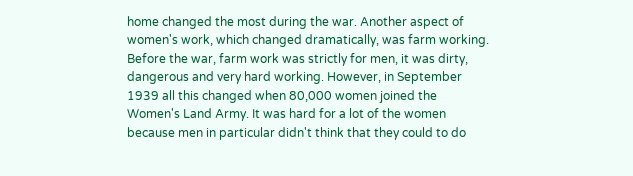home changed the most during the war. Another aspect of women's work, which changed dramatically, was farm working. Before the war, farm work was strictly for men, it was dirty, dangerous and very hard working. However, in September 1939 all this changed when 80,000 women joined the Women's Land Army. It was hard for a lot of the women because men in particular didn't think that they could to do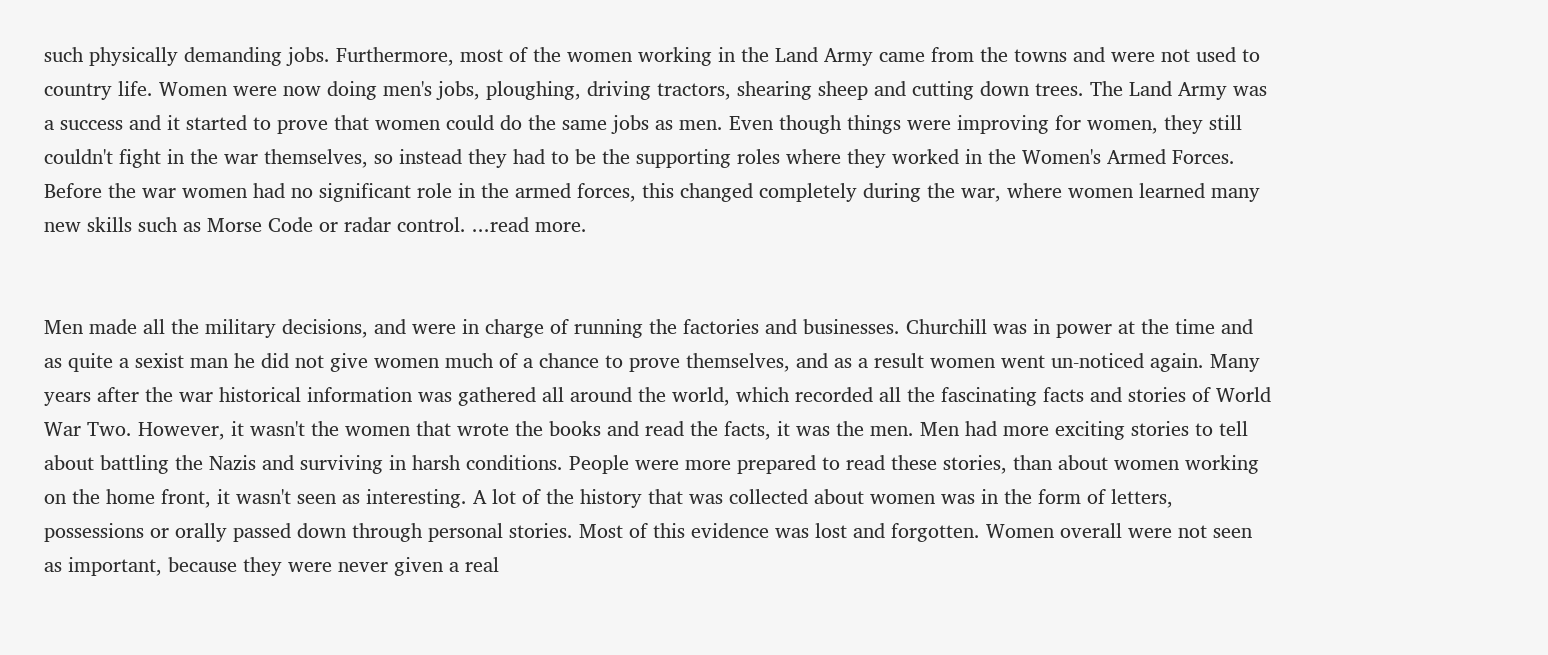such physically demanding jobs. Furthermore, most of the women working in the Land Army came from the towns and were not used to country life. Women were now doing men's jobs, ploughing, driving tractors, shearing sheep and cutting down trees. The Land Army was a success and it started to prove that women could do the same jobs as men. Even though things were improving for women, they still couldn't fight in the war themselves, so instead they had to be the supporting roles where they worked in the Women's Armed Forces. Before the war women had no significant role in the armed forces, this changed completely during the war, where women learned many new skills such as Morse Code or radar control. ...read more.


Men made all the military decisions, and were in charge of running the factories and businesses. Churchill was in power at the time and as quite a sexist man he did not give women much of a chance to prove themselves, and as a result women went un-noticed again. Many years after the war historical information was gathered all around the world, which recorded all the fascinating facts and stories of World War Two. However, it wasn't the women that wrote the books and read the facts, it was the men. Men had more exciting stories to tell about battling the Nazis and surviving in harsh conditions. People were more prepared to read these stories, than about women working on the home front, it wasn't seen as interesting. A lot of the history that was collected about women was in the form of letters, possessions or orally passed down through personal stories. Most of this evidence was lost and forgotten. Women overall were not seen as important, because they were never given a real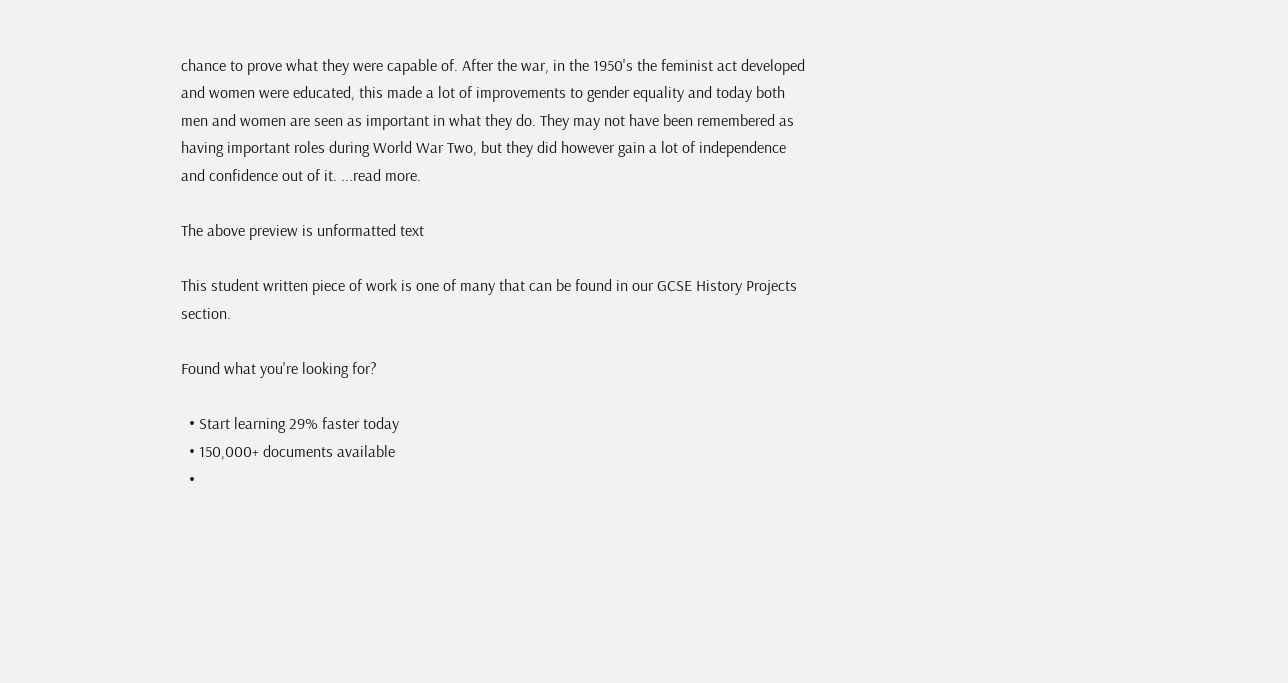chance to prove what they were capable of. After the war, in the 1950's the feminist act developed and women were educated, this made a lot of improvements to gender equality and today both men and women are seen as important in what they do. They may not have been remembered as having important roles during World War Two, but they did however gain a lot of independence and confidence out of it. ...read more.

The above preview is unformatted text

This student written piece of work is one of many that can be found in our GCSE History Projects section.

Found what you're looking for?

  • Start learning 29% faster today
  • 150,000+ documents available
  •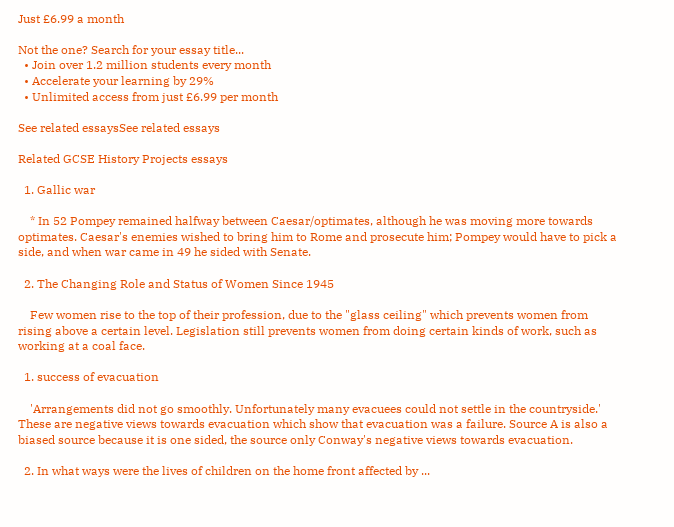Just £6.99 a month

Not the one? Search for your essay title...
  • Join over 1.2 million students every month
  • Accelerate your learning by 29%
  • Unlimited access from just £6.99 per month

See related essaysSee related essays

Related GCSE History Projects essays

  1. Gallic war

    * In 52 Pompey remained halfway between Caesar/optimates, although he was moving more towards optimates. Caesar's enemies wished to bring him to Rome and prosecute him; Pompey would have to pick a side, and when war came in 49 he sided with Senate.

  2. The Changing Role and Status of Women Since 1945

    Few women rise to the top of their profession, due to the "glass ceiling" which prevents women from rising above a certain level. Legislation still prevents women from doing certain kinds of work, such as working at a coal face.

  1. success of evacuation

    'Arrangements did not go smoothly. Unfortunately many evacuees could not settle in the countryside.' These are negative views towards evacuation which show that evacuation was a failure. Source A is also a biased source because it is one sided, the source only Conway's negative views towards evacuation.

  2. In what ways were the lives of children on the home front affected by ...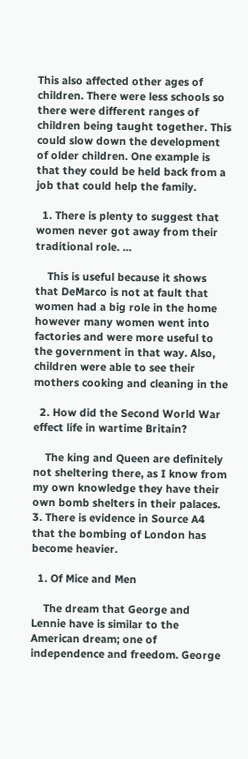This also affected other ages of children. There were less schools so there were different ranges of children being taught together. This could slow down the development of older children. One example is that they could be held back from a job that could help the family.

  1. There is plenty to suggest that women never got away from their traditional role. ...

    This is useful because it shows that DeMarco is not at fault that women had a big role in the home however many women went into factories and were more useful to the government in that way. Also, children were able to see their mothers cooking and cleaning in the

  2. How did the Second World War effect life in wartime Britain?

    The king and Queen are definitely not sheltering there, as I know from my own knowledge they have their own bomb shelters in their palaces. 3. There is evidence in Source A4 that the bombing of London has become heavier.

  1. Of Mice and Men

    The dream that George and Lennie have is similar to the American dream; one of independence and freedom. George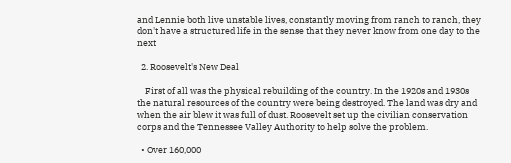and Lennie both live unstable lives, constantly moving from ranch to ranch, they don't have a structured life in the sense that they never know from one day to the next

  2. Roosevelt's New Deal

    First of all was the physical rebuilding of the country. In the 1920s and 1930s the natural resources of the country were being destroyed. The land was dry and when the air blew it was full of dust. Roosevelt set up the civilian conservation corps and the Tennessee Valley Authority to help solve the problem.

  • Over 160,000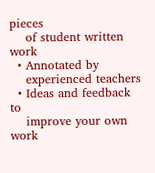pieces
    of student written work
  • Annotated by
    experienced teachers
  • Ideas and feedback to
    improve your own work